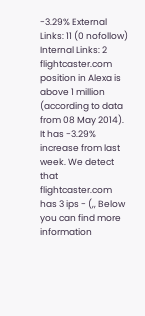-3.29% External Links: 11 (0 nofollow) Internal Links: 2
flightcaster.com position in Alexa is above 1 million (according to data from 08 May 2014). It has -3.29% increase from last week. We detect that flightcaster.com has 3 ips - (,, Below you can find more information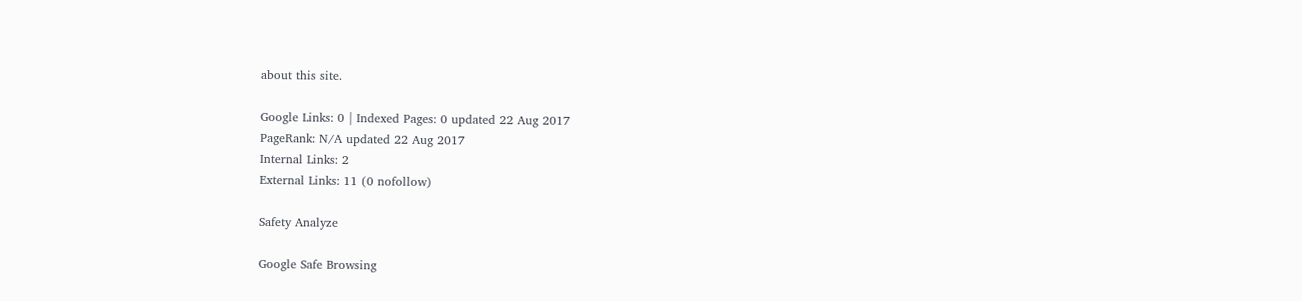about this site.

Google Links: 0 | Indexed Pages: 0 updated 22 Aug 2017
PageRank: N/A updated 22 Aug 2017
Internal Links: 2
External Links: 11 (0 nofollow)

Safety Analyze

Google Safe Browsing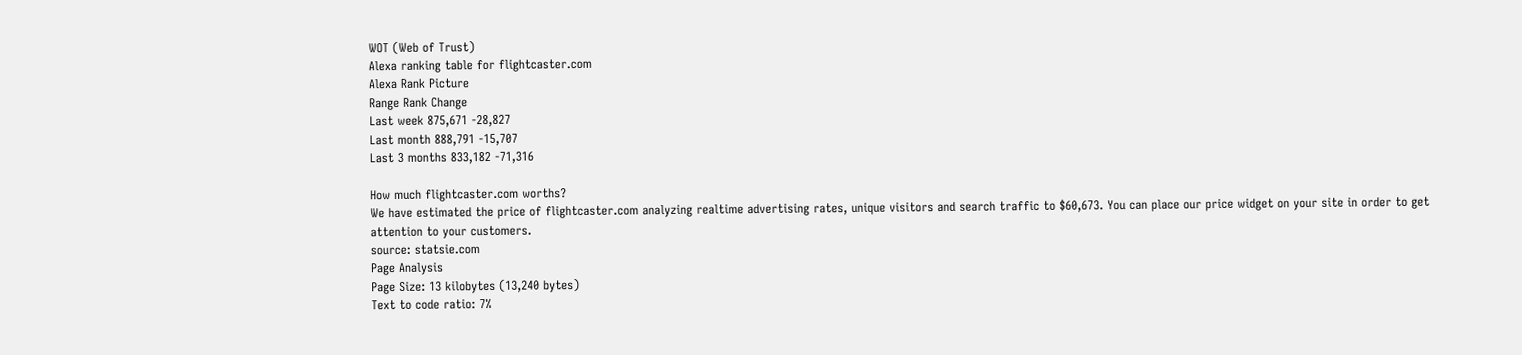WOT (Web of Trust)
Alexa ranking table for flightcaster.com
Alexa Rank Picture
Range Rank Change
Last week 875,671 -28,827
Last month 888,791 -15,707
Last 3 months 833,182 -71,316

How much flightcaster.com worths?
We have estimated the price of flightcaster.com analyzing realtime advertising rates, unique visitors and search traffic to $60,673. You can place our price widget on your site in order to get attention to your customers.
source: statsie.com
Page Analysis
Page Size: 13 kilobytes (13,240 bytes)
Text to code ratio: 7%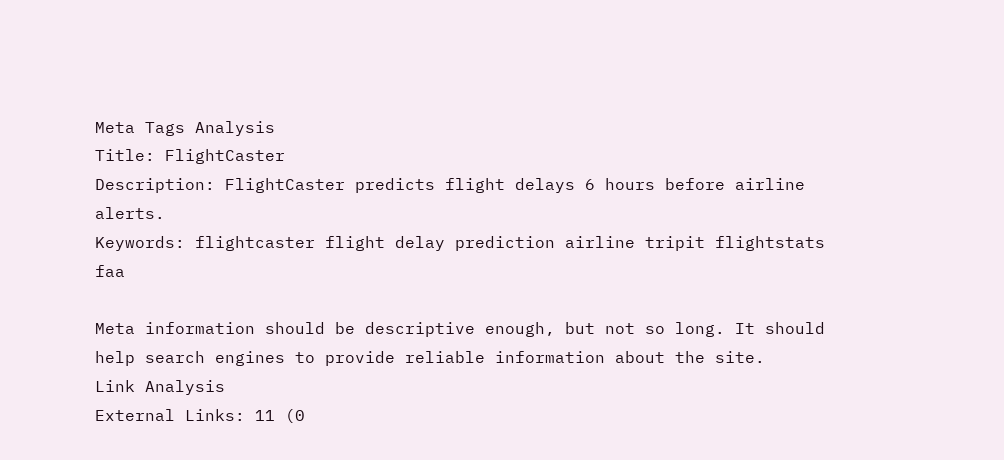Meta Tags Analysis
Title: FlightCaster
Description: FlightCaster predicts flight delays 6 hours before airline alerts.
Keywords: flightcaster flight delay prediction airline tripit flightstats faa

Meta information should be descriptive enough, but not so long. It should help search engines to provide reliable information about the site.
Link Analysis
External Links: 11 (0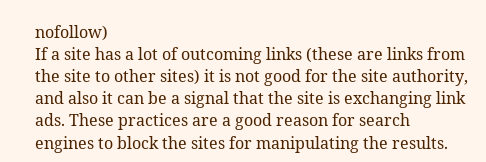nofollow)
If a site has a lot of outcoming links (these are links from the site to other sites) it is not good for the site authority, and also it can be a signal that the site is exchanging link ads. These practices are a good reason for search engines to block the sites for manipulating the results.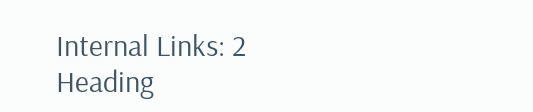Internal Links: 2
Heading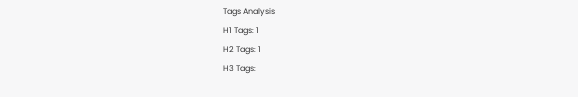Tags Analysis
H1 Tags: 1
H2 Tags: 1
H3 Tags: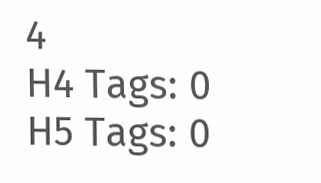4
H4 Tags: 0
H5 Tags: 0